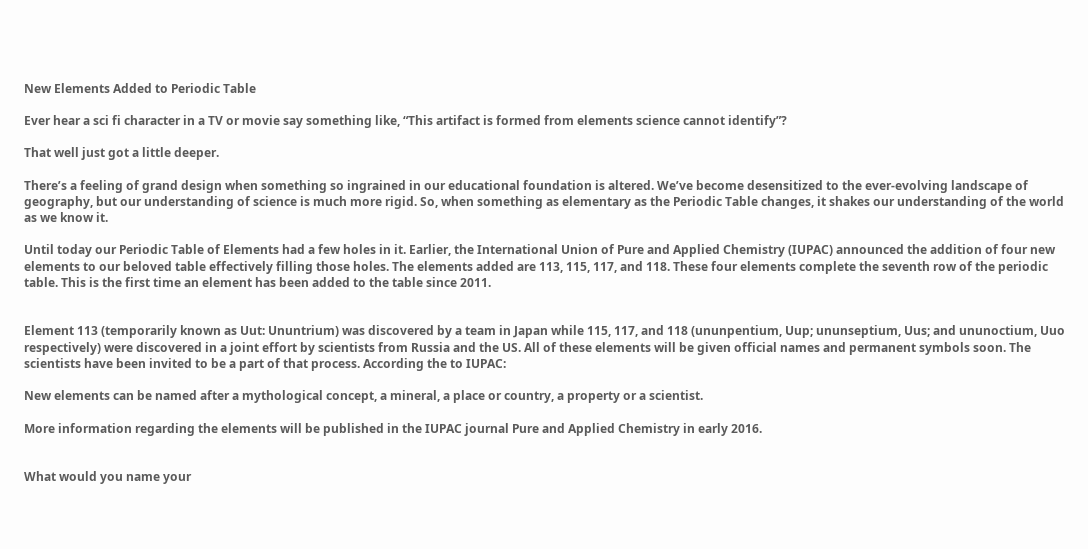New Elements Added to Periodic Table

Ever hear a sci fi character in a TV or movie say something like, “This artifact is formed from elements science cannot identify”?

That well just got a little deeper.

There’s a feeling of grand design when something so ingrained in our educational foundation is altered. We’ve become desensitized to the ever-evolving landscape of geography, but our understanding of science is much more rigid. So, when something as elementary as the Periodic Table changes, it shakes our understanding of the world as we know it.

Until today our Periodic Table of Elements had a few holes in it. Earlier, the International Union of Pure and Applied Chemistry (IUPAC) announced the addition of four new elements to our beloved table effectively filling those holes. The elements added are 113, 115, 117, and 118. These four elements complete the seventh row of the periodic table. This is the first time an element has been added to the table since 2011.


Element 113 (temporarily known as Uut: Ununtrium) was discovered by a team in Japan while 115, 117, and 118 (ununpentium, Uup; ununseptium, Uus; and ununoctium, Uuo respectively) were discovered in a joint effort by scientists from Russia and the US. All of these elements will be given official names and permanent symbols soon. The scientists have been invited to be a part of that process. According the to IUPAC:

New elements can be named after a mythological concept, a mineral, a place or country, a property or a scientist.

More information regarding the elements will be published in the IUPAC journal Pure and Applied Chemistry in early 2016.


What would you name your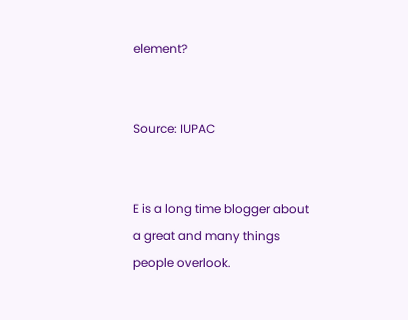element?


Source: IUPAC


E is a long time blogger about a great and many things people overlook.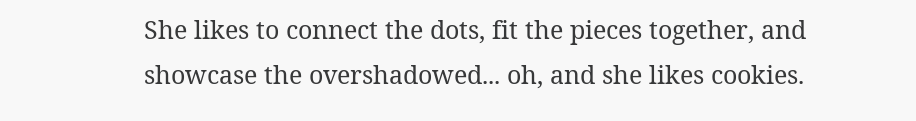She likes to connect the dots, fit the pieces together, and showcase the overshadowed... oh, and she likes cookies.